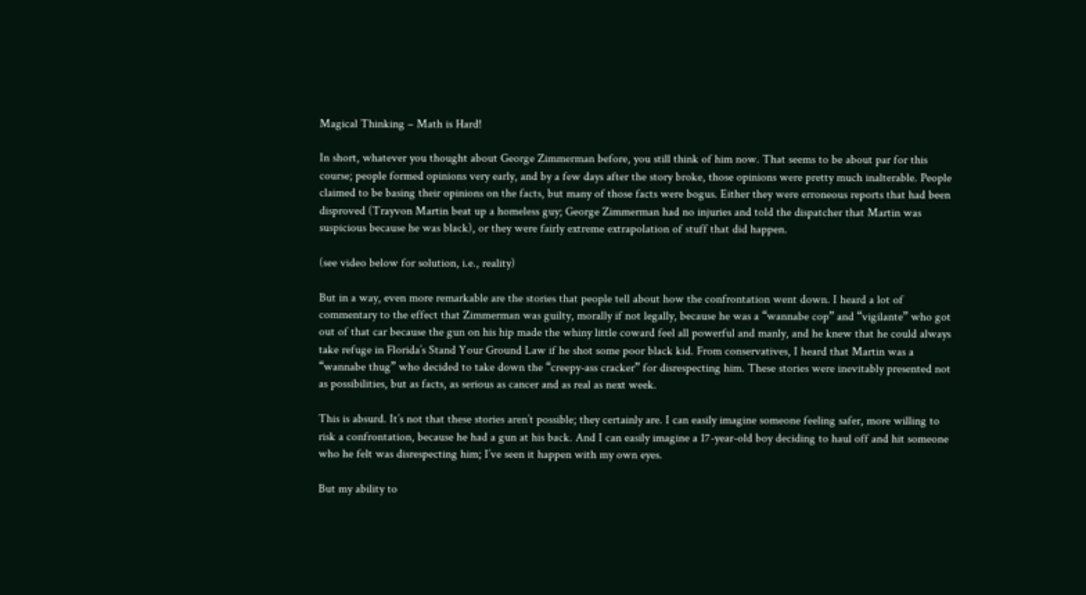Magical Thinking – Math is Hard!

In short, whatever you thought about George Zimmerman before, you still think of him now. That seems to be about par for this course; people formed opinions very early, and by a few days after the story broke, those opinions were pretty much inalterable. People claimed to be basing their opinions on the facts, but many of those facts were bogus. Either they were erroneous reports that had been disproved (Trayvon Martin beat up a homeless guy; George Zimmerman had no injuries and told the dispatcher that Martin was suspicious because he was black), or they were fairly extreme extrapolation of stuff that did happen.

(see video below for solution, i.e., reality)

But in a way, even more remarkable are the stories that people tell about how the confrontation went down. I heard a lot of commentary to the effect that Zimmerman was guilty, morally if not legally, because he was a “wannabe cop” and “vigilante” who got out of that car because the gun on his hip made the whiny little coward feel all powerful and manly, and he knew that he could always take refuge in Florida’s Stand Your Ground Law if he shot some poor black kid. From conservatives, I heard that Martin was a “wannabe thug” who decided to take down the “creepy-ass cracker” for disrespecting him. These stories were inevitably presented not as possibilities, but as facts, as serious as cancer and as real as next week.

This is absurd. It’s not that these stories aren’t possible; they certainly are. I can easily imagine someone feeling safer, more willing to risk a confrontation, because he had a gun at his back. And I can easily imagine a 17-year-old boy deciding to haul off and hit someone who he felt was disrespecting him; I’ve seen it happen with my own eyes.

But my ability to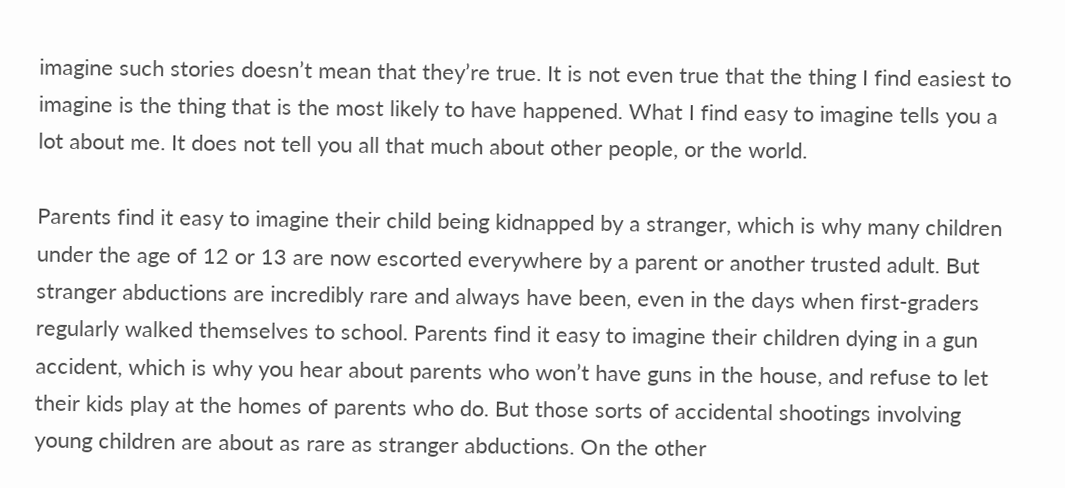imagine such stories doesn’t mean that they’re true. It is not even true that the thing I find easiest to imagine is the thing that is the most likely to have happened. What I find easy to imagine tells you a lot about me. It does not tell you all that much about other people, or the world.

Parents find it easy to imagine their child being kidnapped by a stranger, which is why many children under the age of 12 or 13 are now escorted everywhere by a parent or another trusted adult. But stranger abductions are incredibly rare and always have been, even in the days when first-graders regularly walked themselves to school. Parents find it easy to imagine their children dying in a gun accident, which is why you hear about parents who won’t have guns in the house, and refuse to let their kids play at the homes of parents who do. But those sorts of accidental shootings involving young children are about as rare as stranger abductions. On the other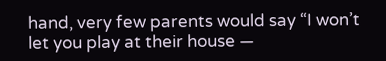hand, very few parents would say “I won’t let you play at their house —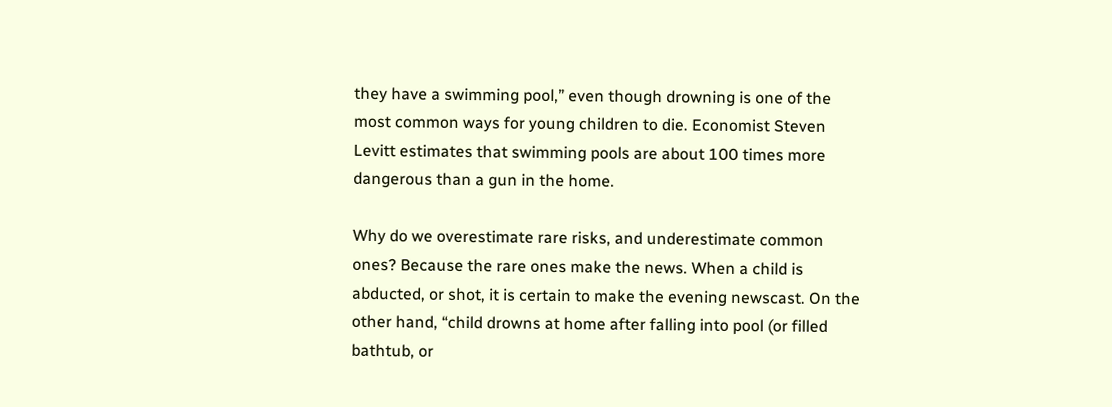they have a swimming pool,” even though drowning is one of the most common ways for young children to die. Economist Steven Levitt estimates that swimming pools are about 100 times more dangerous than a gun in the home.

Why do we overestimate rare risks, and underestimate common ones? Because the rare ones make the news. When a child is abducted, or shot, it is certain to make the evening newscast. On the other hand, “child drowns at home after falling into pool (or filled bathtub, or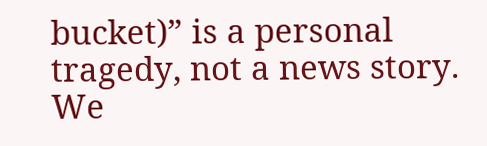bucket)” is a personal tragedy, not a news story. We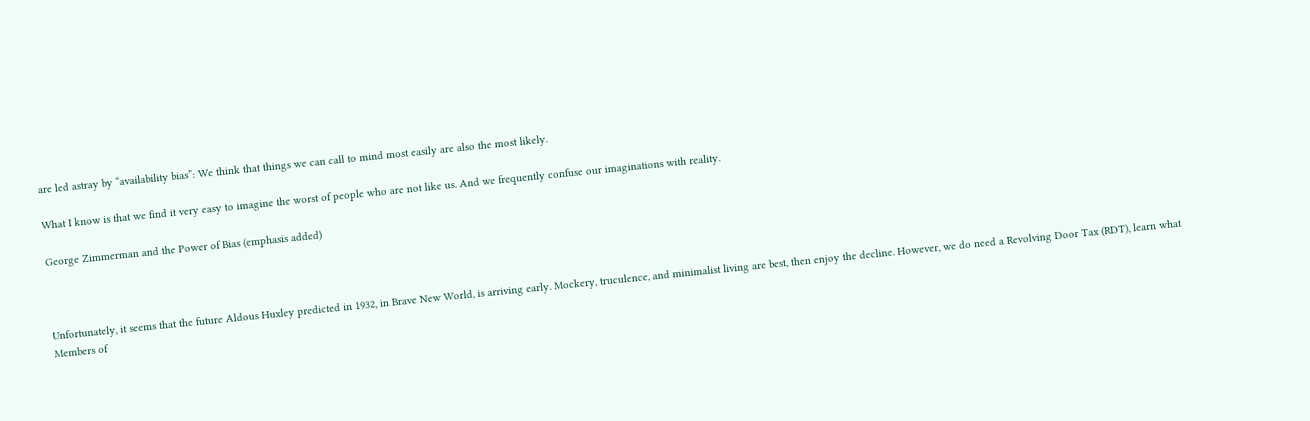are led astray by “availability bias”: We think that things we can call to mind most easily are also the most likely.

What I know is that we find it very easy to imagine the worst of people who are not like us. And we frequently confuse our imaginations with reality.

George Zimmerman and the Power of Bias (emphasis added)



Unfortunately, it seems that the future Aldous Huxley predicted in 1932, in Brave New World, is arriving early. Mockery, truculence, and minimalist living are best, then enjoy the decline. However, we do need a Revolving Door Tax (RDT), learn what Members of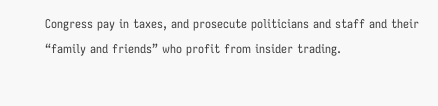Congress pay in taxes, and prosecute politicians and staff and their “family and friends” who profit from insider trading.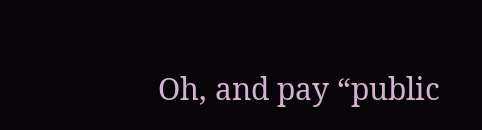Oh, and pay “public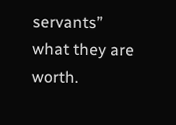servants” what they are worth.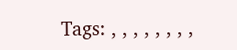Tags: , , , , , , , ,